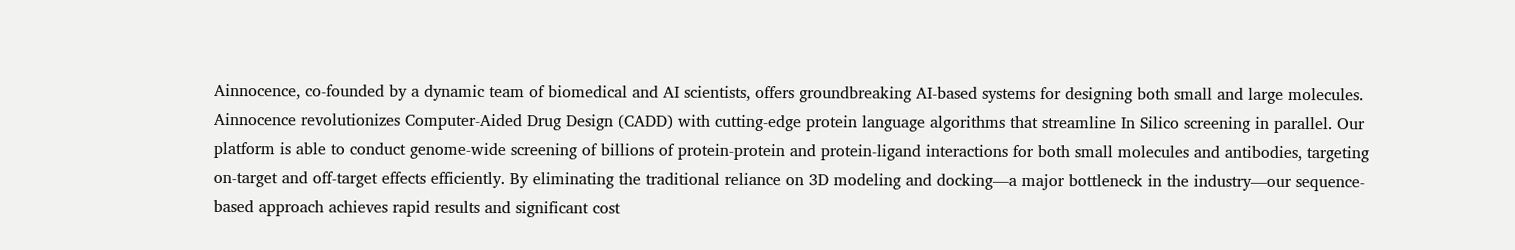Ainnocence, co-founded by a dynamic team of biomedical and AI scientists, offers groundbreaking AI-based systems for designing both small and large molecules. Ainnocence revolutionizes Computer-Aided Drug Design (CADD) with cutting-edge protein language algorithms that streamline In Silico screening in parallel. Our platform is able to conduct genome-wide screening of billions of protein-protein and protein-ligand interactions for both small molecules and antibodies, targeting on-target and off-target effects efficiently. By eliminating the traditional reliance on 3D modeling and docking—a major bottleneck in the industry—our sequence-based approach achieves rapid results and significant cost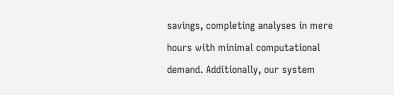savings, completing analyses in mere hours with minimal computational demand. Additionally, our system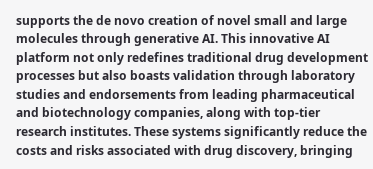supports the de novo creation of novel small and large molecules through generative AI. This innovative AI platform not only redefines traditional drug development processes but also boasts validation through laboratory studies and endorsements from leading pharmaceutical and biotechnology companies, along with top-tier research institutes. These systems significantly reduce the costs and risks associated with drug discovery, bringing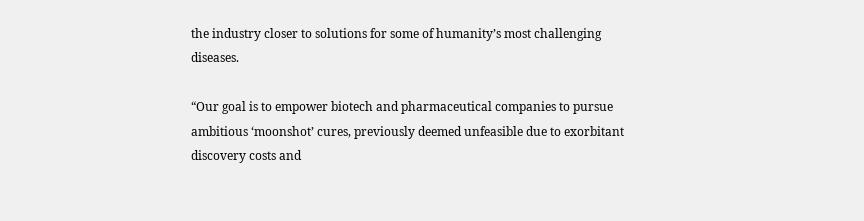the industry closer to solutions for some of humanity’s most challenging diseases.

“Our goal is to empower biotech and pharmaceutical companies to pursue ambitious ‘moonshot’ cures, previously deemed unfeasible due to exorbitant discovery costs and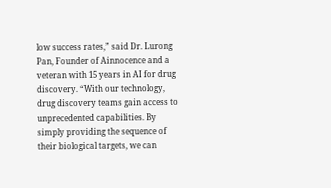low success rates,” said Dr. Lurong Pan, Founder of Ainnocence and a veteran with 15 years in AI for drug discovery. “With our technology, drug discovery teams gain access to unprecedented capabilities. By simply providing the sequence of their biological targets, we can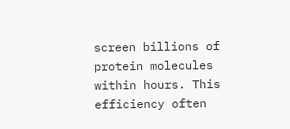screen billions of protein molecules within hours. This efficiency often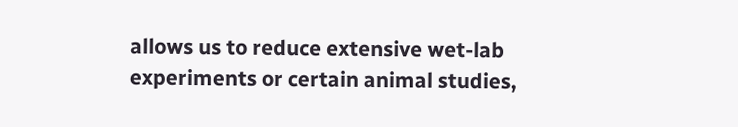allows us to reduce extensive wet-lab experiments or certain animal studies,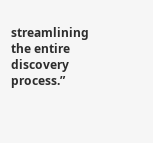streamlining the entire discovery process.”